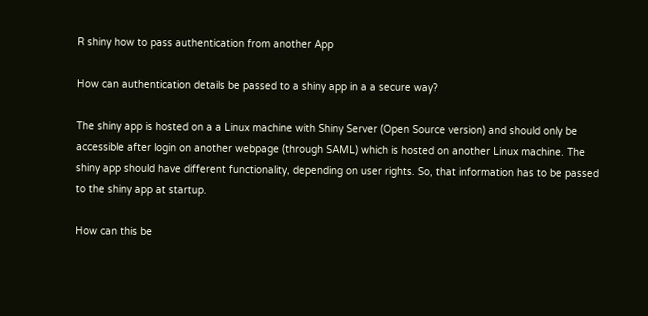R shiny how to pass authentication from another App

How can authentication details be passed to a shiny app in a a secure way?

The shiny app is hosted on a a Linux machine with Shiny Server (Open Source version) and should only be accessible after login on another webpage (through SAML) which is hosted on another Linux machine. The shiny app should have different functionality, depending on user rights. So, that information has to be passed to the shiny app at startup.

How can this be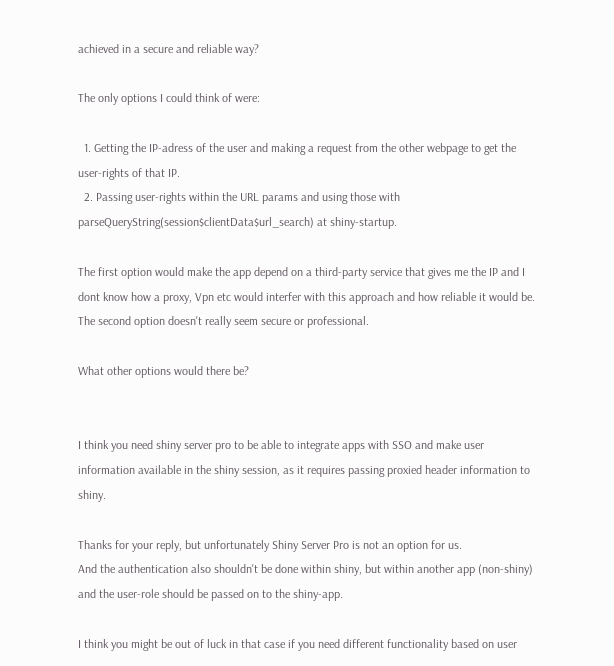achieved in a secure and reliable way?

The only options I could think of were:

  1. Getting the IP-adress of the user and making a request from the other webpage to get the user-rights of that IP.
  2. Passing user-rights within the URL params and using those with parseQueryString(session$clientData$url_search) at shiny-startup.

The first option would make the app depend on a third-party service that gives me the IP and I dont know how a proxy, Vpn etc would interfer with this approach and how reliable it would be. The second option doesn't really seem secure or professional.

What other options would there be?


I think you need shiny server pro to be able to integrate apps with SSO and make user information available in the shiny session, as it requires passing proxied header information to shiny.

Thanks for your reply, but unfortunately Shiny Server Pro is not an option for us.
And the authentication also shouldn't be done within shiny, but within another app (non-shiny) and the user-role should be passed on to the shiny-app.

I think you might be out of luck in that case if you need different functionality based on user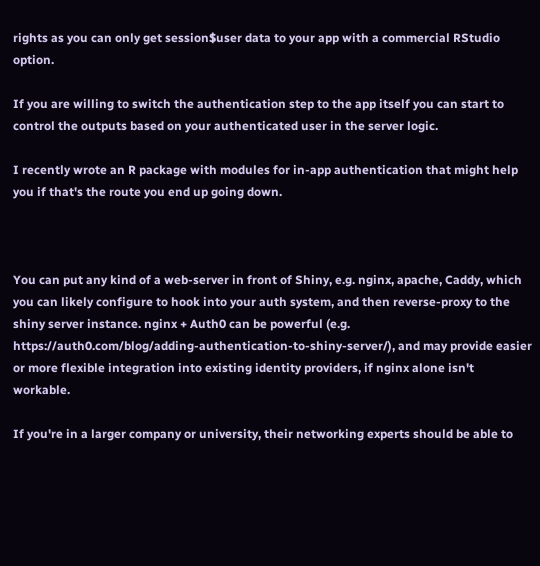rights as you can only get session$user data to your app with a commercial RStudio option.

If you are willing to switch the authentication step to the app itself you can start to control the outputs based on your authenticated user in the server logic.

I recently wrote an R package with modules for in-app authentication that might help you if that's the route you end up going down.



You can put any kind of a web-server in front of Shiny, e.g. nginx, apache, Caddy, which you can likely configure to hook into your auth system, and then reverse-proxy to the shiny server instance. nginx + Auth0 can be powerful (e.g. https://auth0.com/blog/adding-authentication-to-shiny-server/), and may provide easier or more flexible integration into existing identity providers, if nginx alone isn't workable.

If you're in a larger company or university, their networking experts should be able to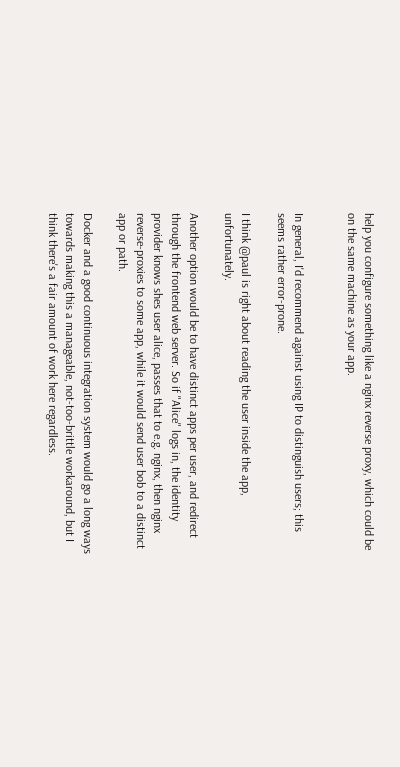help you configure something like a nginx reverse proxy, which could be on the same machine as your app.


In general, I'd recommend against using IP to distinguish users; this seems rather error-prone.

I think @paul is right about reading the user inside the app, unfortunately.

Another option would be to have distinct apps per user, and redirect through the frontend web server. So if "Alice" logs in, the identity provider knows shes user alice, passes that to e.g. nginx, then nginx reverse-proxies to some app, while it would send user bob to a distinct app or path.

Docker and a good continuous integration system would go a long ways towards making this a manageable, not-too-brittle workaround, but I think there's a fair amount of work here regardless.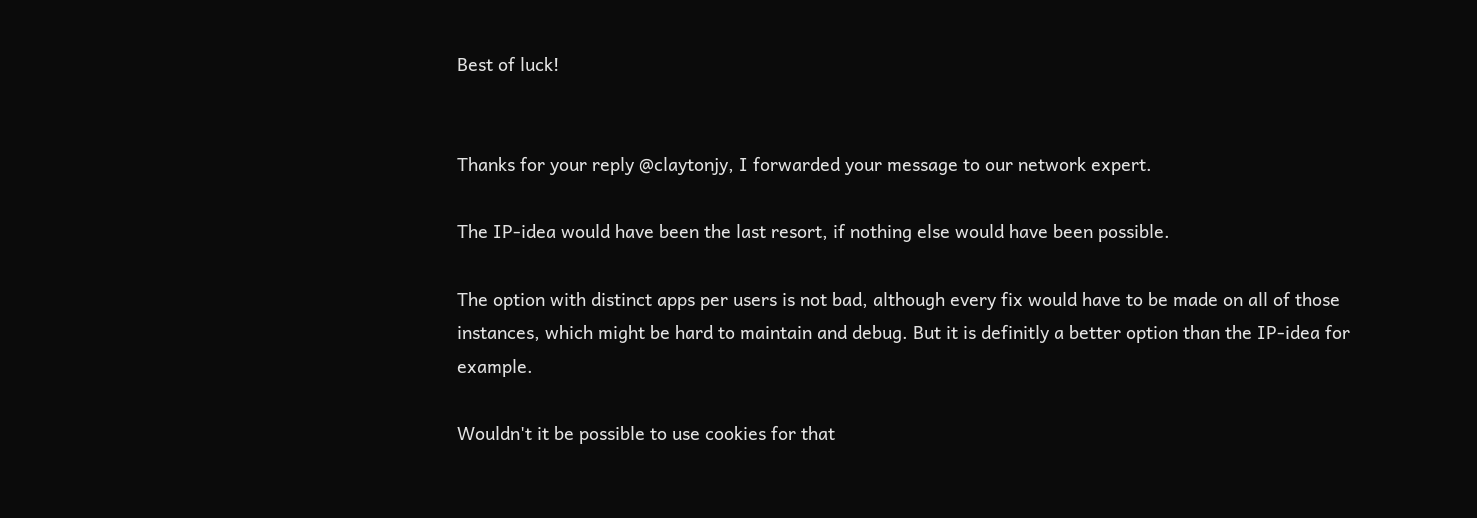Best of luck!


Thanks for your reply @claytonjy, I forwarded your message to our network expert.

The IP-idea would have been the last resort, if nothing else would have been possible.

The option with distinct apps per users is not bad, although every fix would have to be made on all of those instances, which might be hard to maintain and debug. But it is definitly a better option than the IP-idea for example.

Wouldn't it be possible to use cookies for that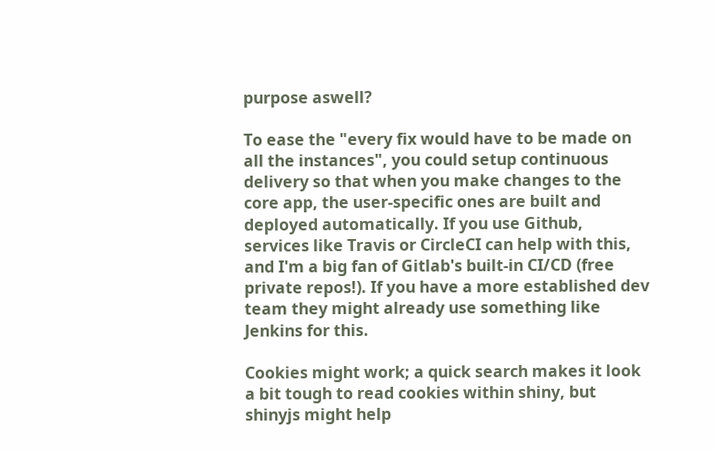purpose aswell?

To ease the "every fix would have to be made on all the instances", you could setup continuous delivery so that when you make changes to the core app, the user-specific ones are built and deployed automatically. If you use Github, services like Travis or CircleCI can help with this, and I'm a big fan of Gitlab's built-in CI/CD (free private repos!). If you have a more established dev team they might already use something like Jenkins for this.

Cookies might work; a quick search makes it look a bit tough to read cookies within shiny, but shinyjs might help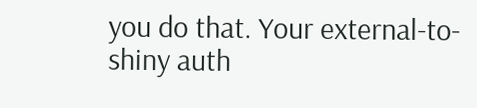you do that. Your external-to-shiny auth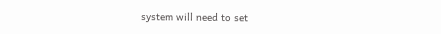system will need to set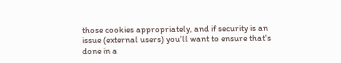those cookies appropriately, and if security is an issue (external users) you'll want to ensure that's done in a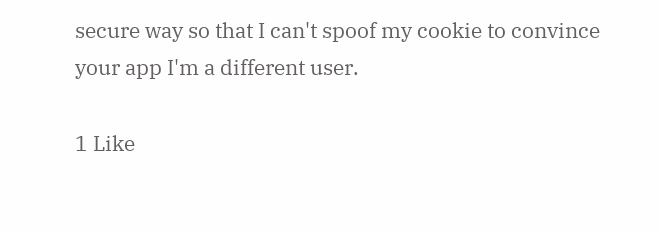secure way so that I can't spoof my cookie to convince your app I'm a different user.

1 Like